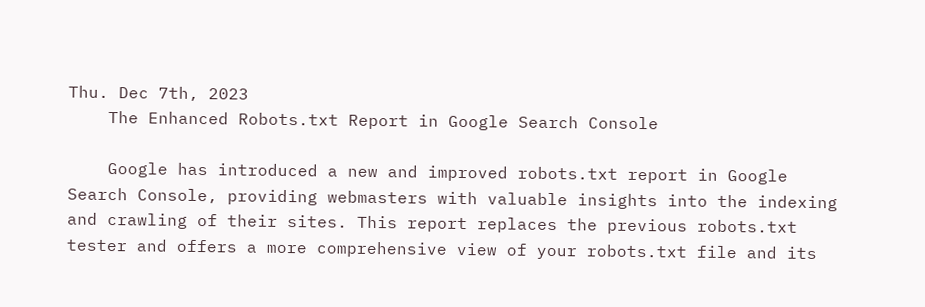Thu. Dec 7th, 2023
    The Enhanced Robots.txt Report in Google Search Console

    Google has introduced a new and improved robots.txt report in Google Search Console, providing webmasters with valuable insights into the indexing and crawling of their sites. This report replaces the previous robots.txt tester and offers a more comprehensive view of your robots.txt file and its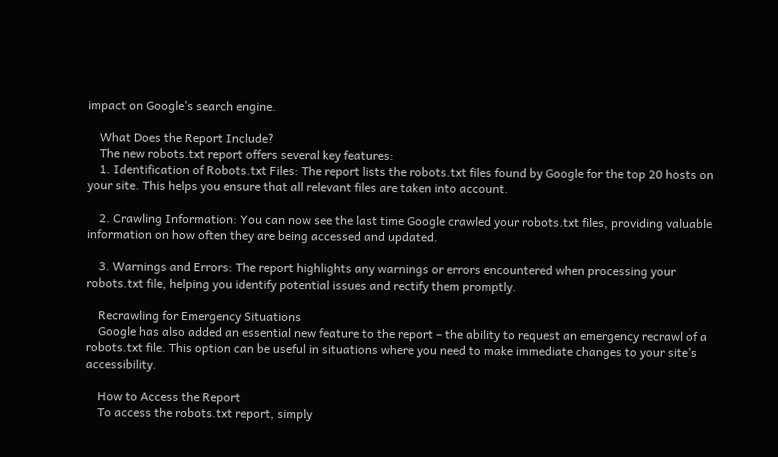impact on Google’s search engine.

    What Does the Report Include?
    The new robots.txt report offers several key features:
    1. Identification of Robots.txt Files: The report lists the robots.txt files found by Google for the top 20 hosts on your site. This helps you ensure that all relevant files are taken into account.

    2. Crawling Information: You can now see the last time Google crawled your robots.txt files, providing valuable information on how often they are being accessed and updated.

    3. Warnings and Errors: The report highlights any warnings or errors encountered when processing your robots.txt file, helping you identify potential issues and rectify them promptly.

    Recrawling for Emergency Situations
    Google has also added an essential new feature to the report – the ability to request an emergency recrawl of a robots.txt file. This option can be useful in situations where you need to make immediate changes to your site’s accessibility.

    How to Access the Report
    To access the robots.txt report, simply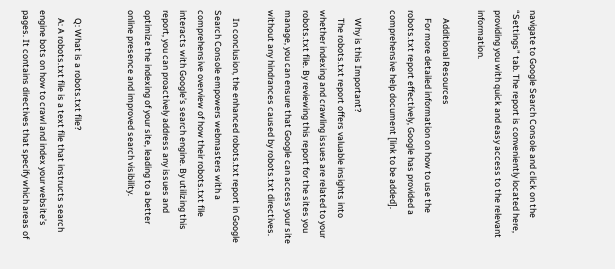navigate to Google Search Console and click on the “Settings” tab. The report is conveniently located here, providing you with quick and easy access to the relevant information.

    Additional Resources
    For more detailed information on how to use the robots.txt report effectively, Google has provided a comprehensive help document [link to be added].

    Why is this Important?
    The robots.txt report offers valuable insights into whether indexing and crawling issues are related to your robots.txt file. By reviewing this report for the sites you manage, you can ensure that Google can access your site without any hindrances caused by robots.txt directives.

    In conclusion, the enhanced robots.txt report in Google Search Console empowers webmasters with a comprehensive overview of how their robots.txt file interacts with Google’s search engine. By utilizing this report, you can proactively address any issues and optimize the indexing of your site, leading to a better online presence and improved search visibility.


    Q: What is a robots.txt file?
    A: A robots.txt file is a text file that instructs search engine bots on how to crawl and index your website’s pages. It contains directives that specify which areas of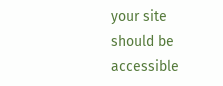your site should be accessible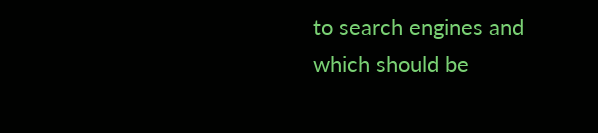to search engines and which should be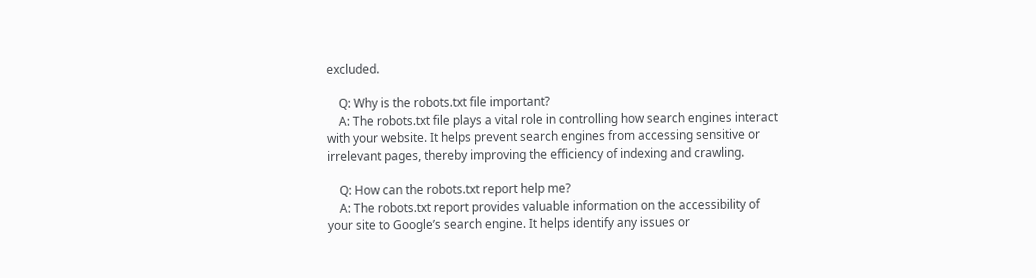excluded.

    Q: Why is the robots.txt file important?
    A: The robots.txt file plays a vital role in controlling how search engines interact with your website. It helps prevent search engines from accessing sensitive or irrelevant pages, thereby improving the efficiency of indexing and crawling.

    Q: How can the robots.txt report help me?
    A: The robots.txt report provides valuable information on the accessibility of your site to Google’s search engine. It helps identify any issues or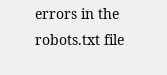errors in the robots.txt file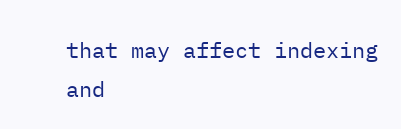that may affect indexing and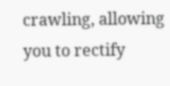crawling, allowing you to rectify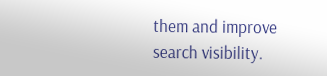them and improve search visibility.